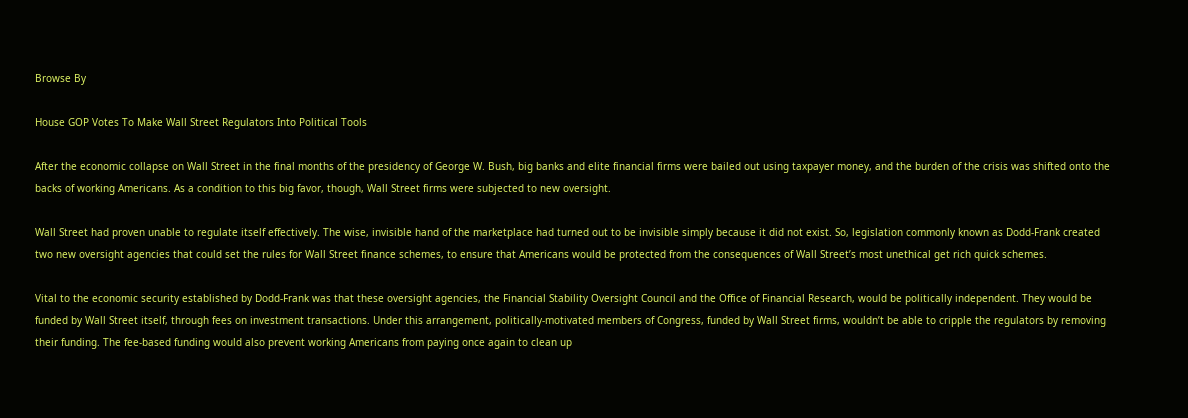Browse By

House GOP Votes To Make Wall Street Regulators Into Political Tools

After the economic collapse on Wall Street in the final months of the presidency of George W. Bush, big banks and elite financial firms were bailed out using taxpayer money, and the burden of the crisis was shifted onto the backs of working Americans. As a condition to this big favor, though, Wall Street firms were subjected to new oversight.

Wall Street had proven unable to regulate itself effectively. The wise, invisible hand of the marketplace had turned out to be invisible simply because it did not exist. So, legislation commonly known as Dodd-Frank created two new oversight agencies that could set the rules for Wall Street finance schemes, to ensure that Americans would be protected from the consequences of Wall Street’s most unethical get rich quick schemes.

Vital to the economic security established by Dodd-Frank was that these oversight agencies, the Financial Stability Oversight Council and the Office of Financial Research, would be politically independent. They would be funded by Wall Street itself, through fees on investment transactions. Under this arrangement, politically-motivated members of Congress, funded by Wall Street firms, wouldn’t be able to cripple the regulators by removing their funding. The fee-based funding would also prevent working Americans from paying once again to clean up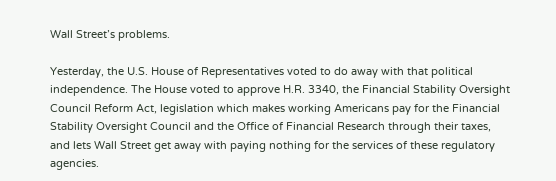Wall Street’s problems.

Yesterday, the U.S. House of Representatives voted to do away with that political independence. The House voted to approve H.R. 3340, the Financial Stability Oversight Council Reform Act, legislation which makes working Americans pay for the Financial Stability Oversight Council and the Office of Financial Research through their taxes, and lets Wall Street get away with paying nothing for the services of these regulatory agencies.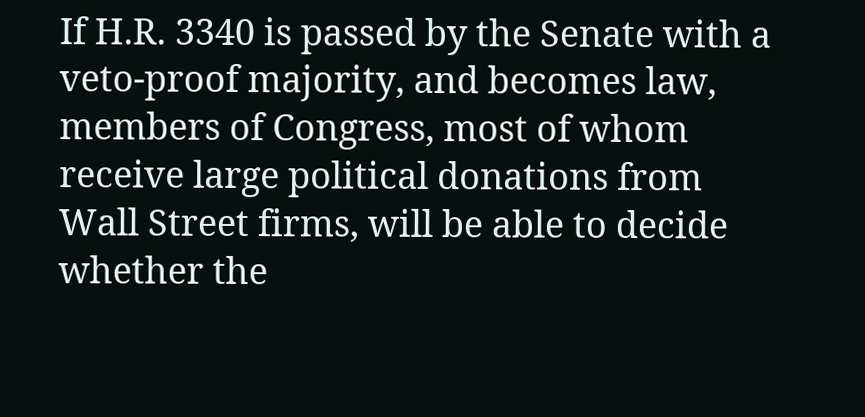If H.R. 3340 is passed by the Senate with a veto-proof majority, and becomes law, members of Congress, most of whom receive large political donations from Wall Street firms, will be able to decide whether the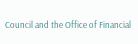Council and the Office of Financial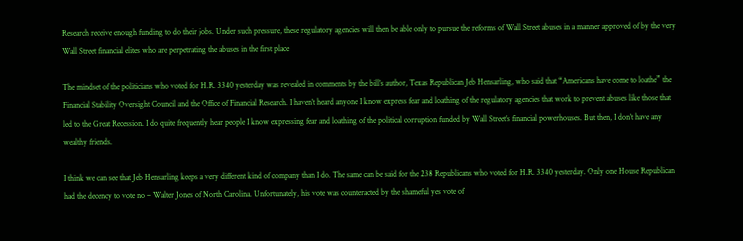Research receive enough funding to do their jobs. Under such pressure, these regulatory agencies will then be able only to pursue the reforms of Wall Street abuses in a manner approved of by the very Wall Street financial elites who are perpetrating the abuses in the first place

The mindset of the politicians who voted for H.R. 3340 yesterday was revealed in comments by the bill’s author, Texas Republican Jeb Hensarling, who said that “Americans have come to loathe” the Financial Stability Oversight Council and the Office of Financial Research. I haven’t heard anyone I know express fear and loathing of the regulatory agencies that work to prevent abuses like those that led to the Great Recession. I do quite frequently hear people I know expressing fear and loathing of the political corruption funded by Wall Street’s financial powerhouses. But then, I don’t have any wealthy friends.

I think we can see that Jeb Hensarling keeps a very different kind of company than I do. The same can be said for the 238 Republicans who voted for H.R. 3340 yesterday. Only one House Republican had the decency to vote no – Walter Jones of North Carolina. Unfortunately, his vote was counteracted by the shameful yes vote of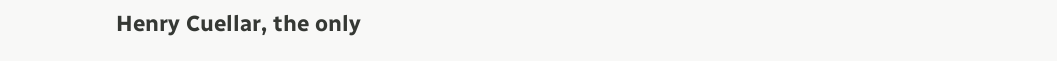Henry Cuellar, the only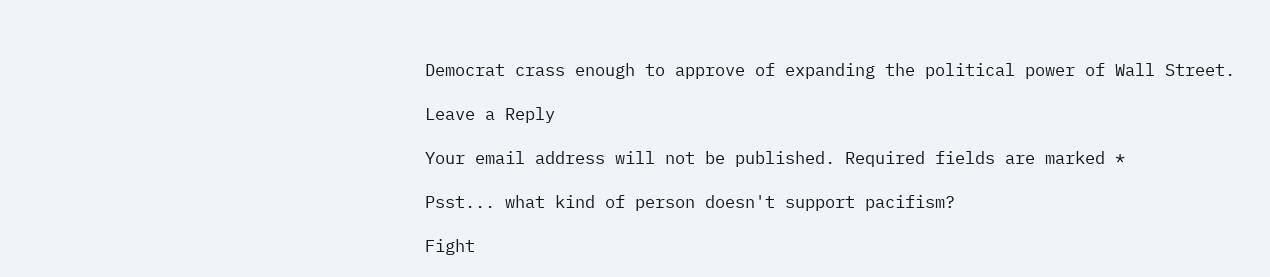Democrat crass enough to approve of expanding the political power of Wall Street.

Leave a Reply

Your email address will not be published. Required fields are marked *

Psst... what kind of person doesn't support pacifism?

Fight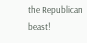the Republican beast!